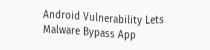Android Vulnerability Lets Malware Bypass App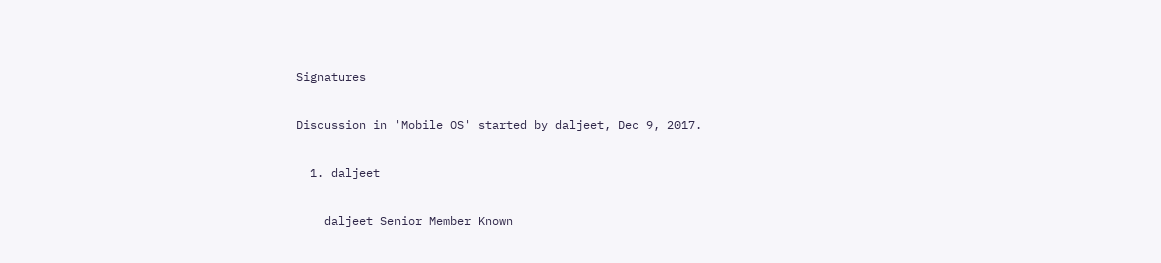Signatures

Discussion in 'Mobile OS' started by daljeet, Dec 9, 2017.

  1. daljeet

    daljeet Senior Member Known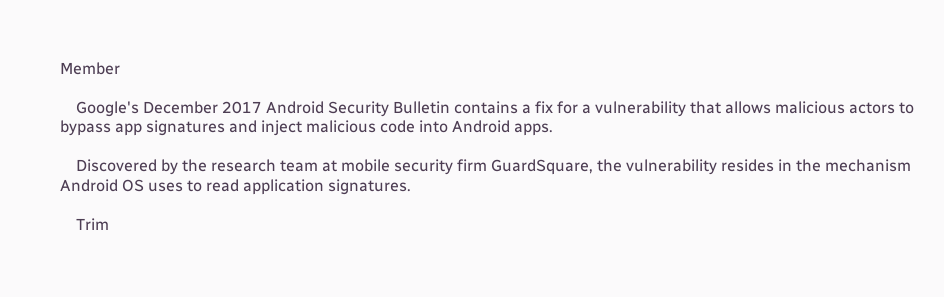Member

    Google's December 2017 Android Security Bulletin contains a fix for a vulnerability that allows malicious actors to bypass app signatures and inject malicious code into Android apps.

    Discovered by the research team at mobile security firm GuardSquare, the vulnerability resides in the mechanism Android OS uses to read application signatures.

    Trim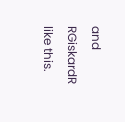and RGiskardR like this.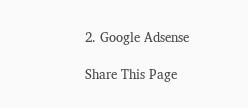2. Google Adsense

Share This Page